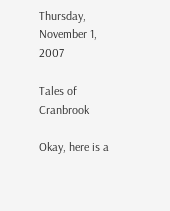Thursday, November 1, 2007

Tales of Cranbrook

Okay, here is a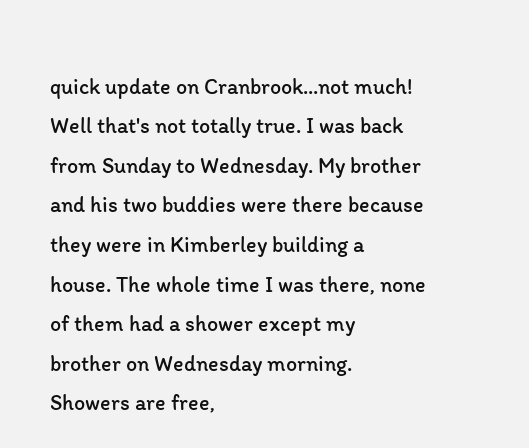quick update on Cranbrook...not much! Well that's not totally true. I was back from Sunday to Wednesday. My brother and his two buddies were there because they were in Kimberley building a house. The whole time I was there, none of them had a shower except my brother on Wednesday morning. Showers are free,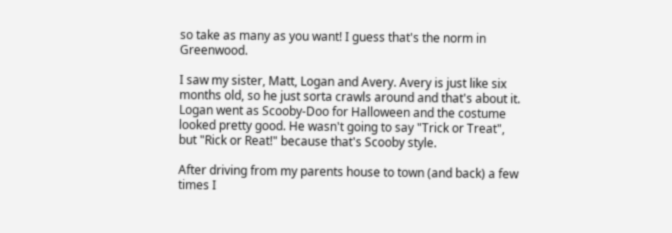so take as many as you want! I guess that's the norm in Greenwood.

I saw my sister, Matt, Logan and Avery. Avery is just like six months old, so he just sorta crawls around and that's about it. Logan went as Scooby-Doo for Halloween and the costume looked pretty good. He wasn't going to say "Trick or Treat", but "Rick or Reat!" because that's Scooby style.

After driving from my parents house to town (and back) a few times I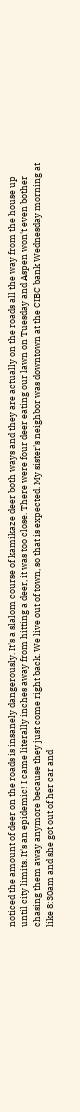noticed the amount of deer on the roads is insanely dangerously. It's a slalom course of kamikaze deer both ways and they are actually on the roads all the way from the house up until city limits. It's an epidemic! I came literally inches away from hitting a deer, it was too close. There were four deer eating our lawn on Tuesday and Aspen won't even bother chasing them away anymore because they just come right back. We live out of town, so that is expected. My sister's neighbor was downtown at the CIBC bank Wednesday morning at like 8:30am and she got out of her car and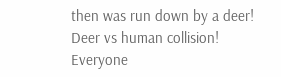then was run down by a deer! Deer vs human collision! Everyone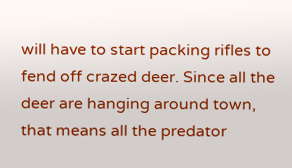will have to start packing rifles to fend off crazed deer. Since all the deer are hanging around town, that means all the predator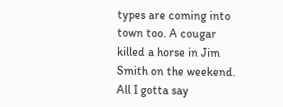types are coming into town too. A cougar killed a horse in Jim Smith on the weekend. All I gotta say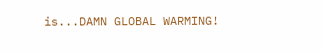is...DAMN GLOBAL WARMING!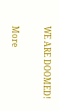WE ARE DOOMED!

More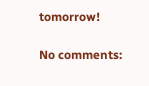tomorrow!

No comments: